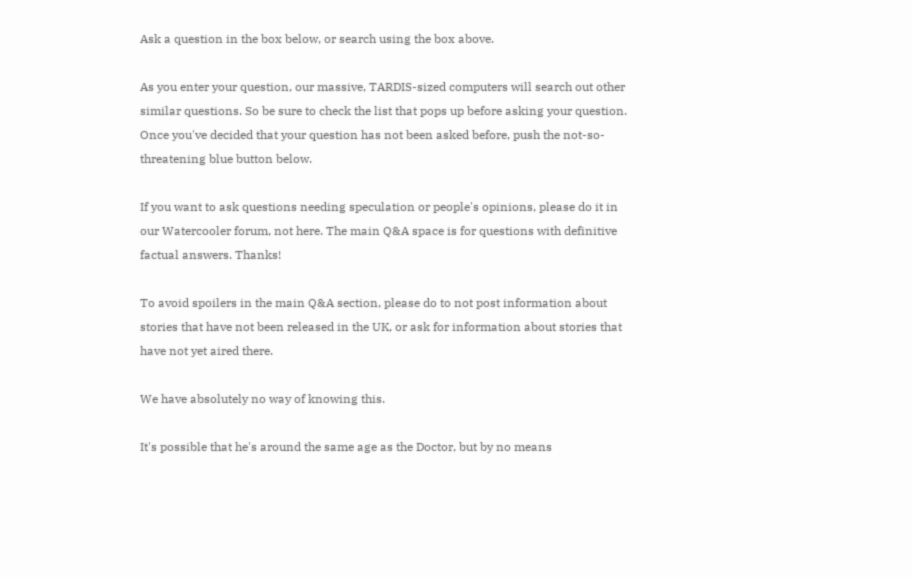Ask a question in the box below, or search using the box above.

As you enter your question, our massive, TARDIS-sized computers will search out other similar questions. So be sure to check the list that pops up before asking your question. Once you've decided that your question has not been asked before, push the not-so-threatening blue button below.

If you want to ask questions needing speculation or people's opinions, please do it in our Watercooler forum, not here. The main Q&A space is for questions with definitive factual answers. Thanks!

To avoid spoilers in the main Q&A section, please do to not post information about stories that have not been released in the UK, or ask for information about stories that have not yet aired there.

We have absolutely no way of knowing this.

It's possible that he's around the same age as the Doctor, but by no means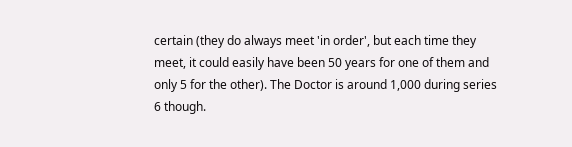certain (they do always meet 'in order', but each time they meet, it could easily have been 50 years for one of them and only 5 for the other). The Doctor is around 1,000 during series 6 though.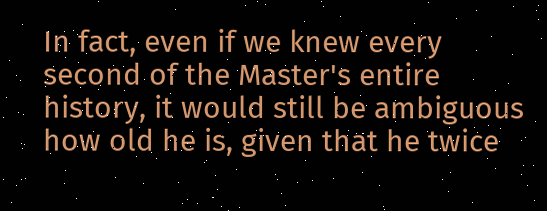In fact, even if we knew every second of the Master's entire history, it would still be ambiguous how old he is, given that he twice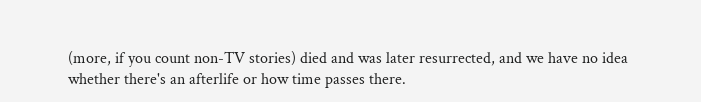(more, if you count non-TV stories) died and was later resurrected, and we have no idea whether there's an afterlife or how time passes there.